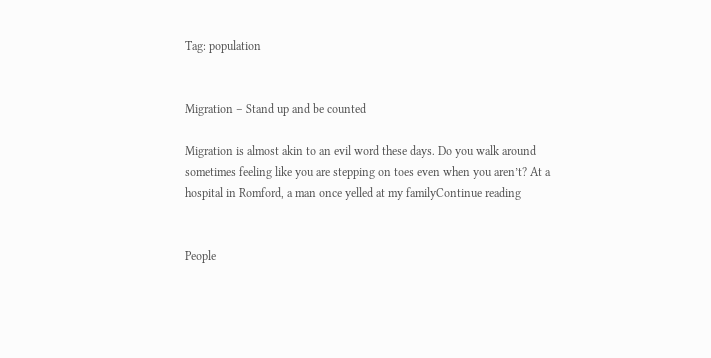Tag: population


Migration – Stand up and be counted

Migration is almost akin to an evil word these days. Do you walk around sometimes feeling like you are stepping on toes even when you aren’t? At a hospital in Romford, a man once yelled at my familyContinue reading


People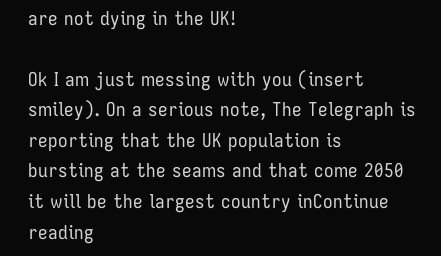are not dying in the UK!

Ok I am just messing with you (insert smiley). On a serious note, The Telegraph is reporting that the UK population is bursting at the seams and that come 2050 it will be the largest country inContinue reading